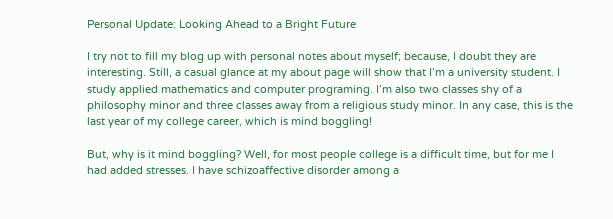Personal Update: Looking Ahead to a Bright Future

I try not to fill my blog up with personal notes about myself; because, I doubt they are interesting. Still, a casual glance at my about page will show that I’m a university student. I study applied mathematics and computer programing. I’m also two classes shy of a philosophy minor and three classes away from a religious study minor. In any case, this is the last year of my college career, which is mind boggling!

But, why is it mind boggling? Well, for most people college is a difficult time, but for me I had added stresses. I have schizoaffective disorder among a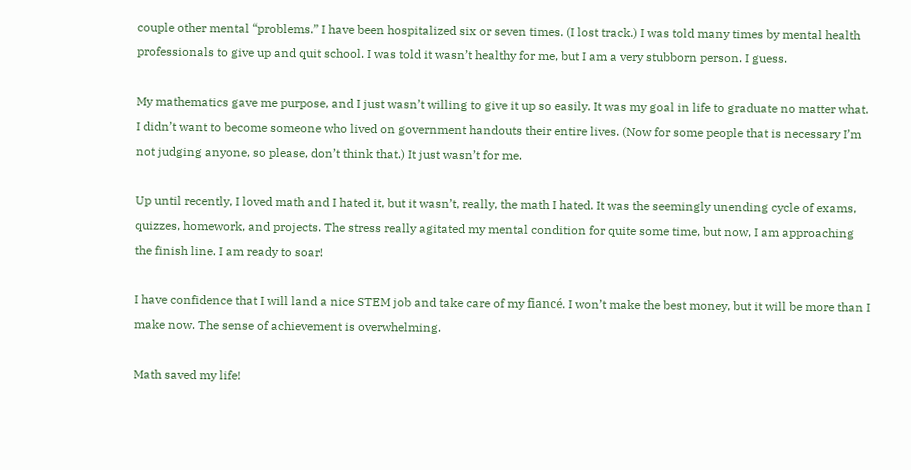couple other mental “problems.” I have been hospitalized six or seven times. (I lost track.) I was told many times by mental health professionals to give up and quit school. I was told it wasn’t healthy for me, but I am a very stubborn person. I guess.

My mathematics gave me purpose, and I just wasn’t willing to give it up so easily. It was my goal in life to graduate no matter what. I didn’t want to become someone who lived on government handouts their entire lives. (Now for some people that is necessary I’m not judging anyone, so please, don’t think that.) It just wasn’t for me.

Up until recently, I loved math and I hated it, but it wasn’t, really, the math I hated. It was the seemingly unending cycle of exams, quizzes, homework, and projects. The stress really agitated my mental condition for quite some time, but now, I am approaching the finish line. I am ready to soar!

I have confidence that I will land a nice STEM job and take care of my fiancé. I won’t make the best money, but it will be more than I make now. The sense of achievement is overwhelming.

Math saved my life!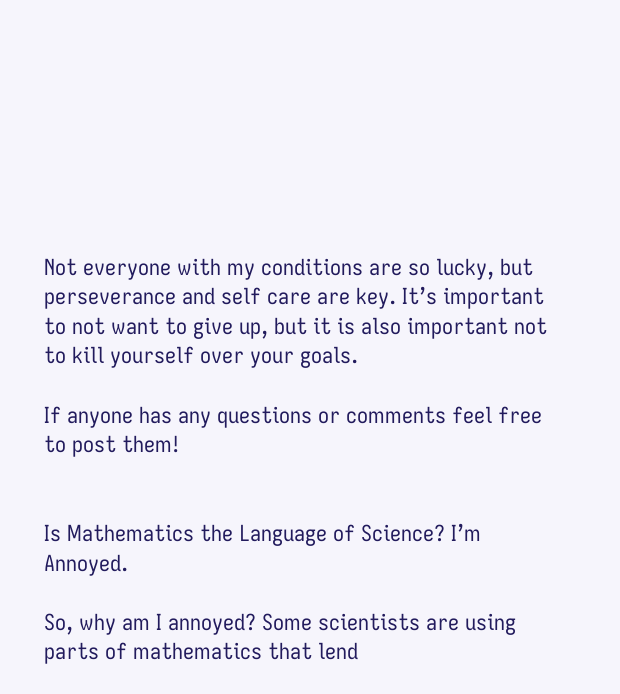Not everyone with my conditions are so lucky, but perseverance and self care are key. It’s important to not want to give up, but it is also important not to kill yourself over your goals.

If anyone has any questions or comments feel free to post them!


Is Mathematics the Language of Science? I’m Annoyed.

So, why am I annoyed? Some scientists are using parts of mathematics that lend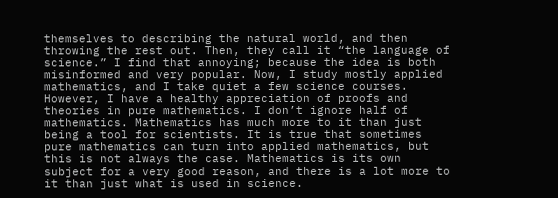themselves to describing the natural world, and then throwing the rest out. Then, they call it “the language of science.” I find that annoying; because the idea is both misinformed and very popular. Now, I study mostly applied mathematics, and I take quiet a few science courses. However, I have a healthy appreciation of proofs and theories in pure mathematics. I don’t ignore half of mathematics. Mathematics has much more to it than just being a tool for scientists. It is true that sometimes pure mathematics can turn into applied mathematics, but this is not always the case. Mathematics is its own subject for a very good reason, and there is a lot more to it than just what is used in science.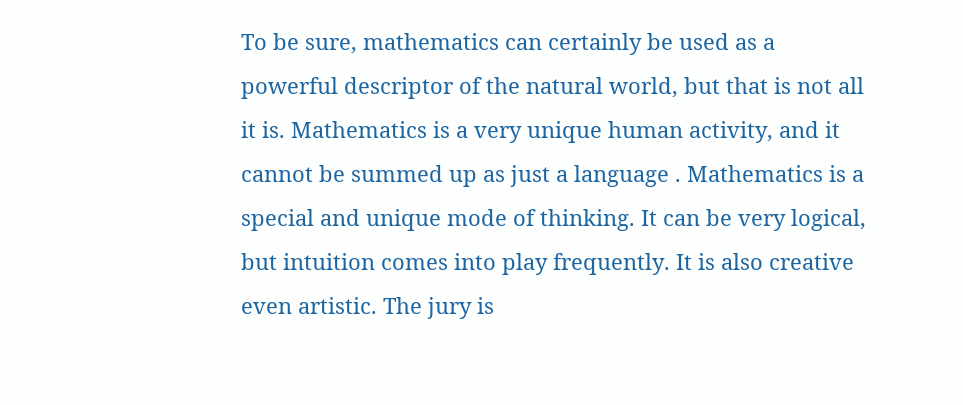To be sure, mathematics can certainly be used as a powerful descriptor of the natural world, but that is not all it is. Mathematics is a very unique human activity, and it cannot be summed up as just a language . Mathematics is a special and unique mode of thinking. It can be very logical, but intuition comes into play frequently. It is also creative even artistic. The jury is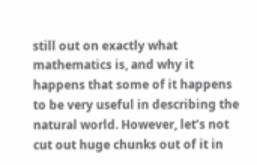still out on exactly what mathematics is, and why it happens that some of it happens to be very useful in describing the natural world. However, let’s not cut out huge chunks out of it in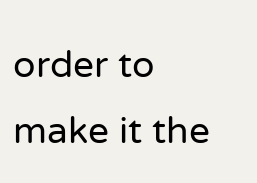order to make it the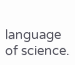language of science.